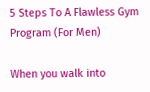5 Steps To A Flawless Gym Program (For Men)

When you walk into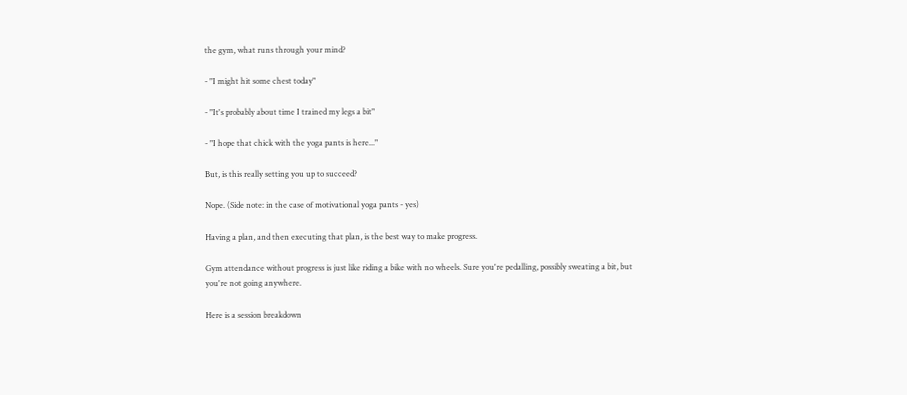the gym, what runs through your mind?

- "I might hit some chest today"

- "It's probably about time I trained my legs a bit"

- "I hope that chick with the yoga pants is here..."

But, is this really setting you up to succeed?

Nope. (Side note: in the case of motivational yoga pants - yes)

Having a plan, and then executing that plan, is the best way to make progress.

Gym attendance without progress is just like riding a bike with no wheels. Sure you're pedalling, possibly sweating a bit, but you're not going anywhere.

Here is a session breakdown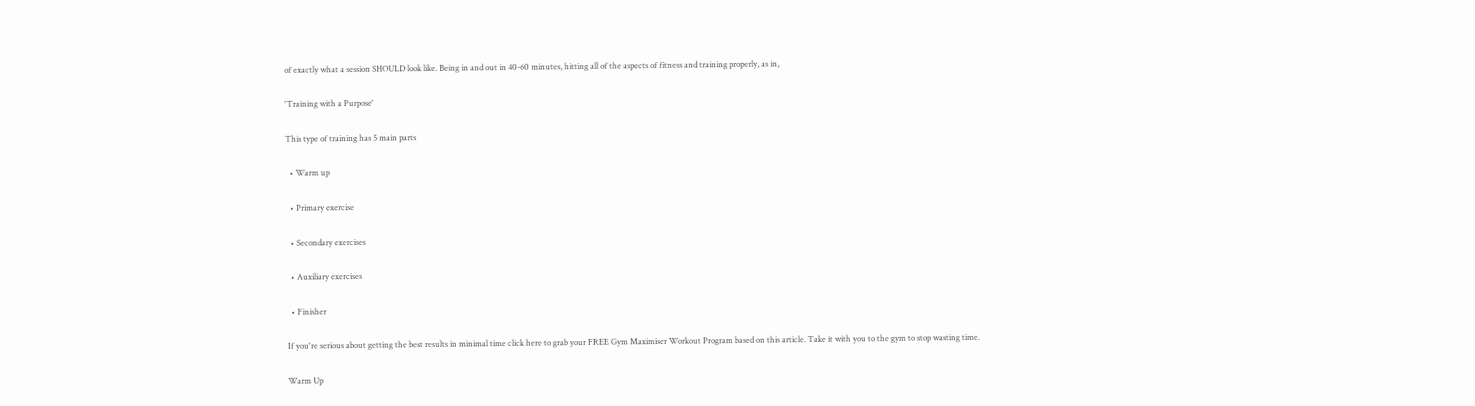of exactly what a session SHOULD look like. Being in and out in 40-60 minutes, hitting all of the aspects of fitness and training properly, as in,

'Training with a Purpose'

This type of training has 5 main parts

  • Warm up

  • Primary exercise

  • Secondary exercises

  • Auxiliary exercises

  • Finisher

If you're serious about getting the best results in minimal time click here to grab your FREE Gym Maximiser Workout Program based on this article. Take it with you to the gym to stop wasting time.

Warm Up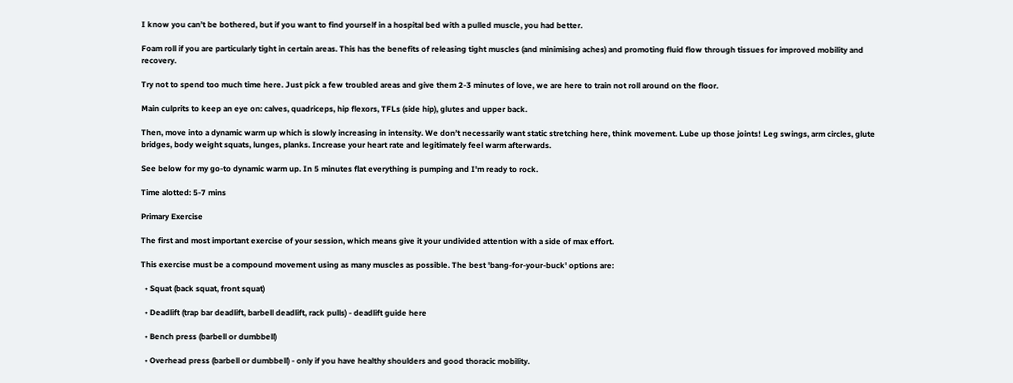I know you can’t be bothered, but if you want to find yourself in a hospital bed with a pulled muscle, you had better.

Foam roll if you are particularly tight in certain areas. This has the benefits of releasing tight muscles (and minimising aches) and promoting fluid flow through tissues for improved mobility and recovery.

Try not to spend too much time here. Just pick a few troubled areas and give them 2-3 minutes of love, we are here to train not roll around on the floor.

Main culprits to keep an eye on: calves, quadriceps, hip flexors, TFLs (side hip), glutes and upper back.

Then, move into a dynamic warm up which is slowly increasing in intensity. We don’t necessarily want static stretching here, think movement. Lube up those joints! Leg swings, arm circles, glute bridges, body weight squats, lunges, planks. Increase your heart rate and legitimately feel warm afterwards.

See below for my go-to dynamic warm up. In 5 minutes flat everything is pumping and I'm ready to rock.

Time alotted: 5-7 mins

Primary Exercise

The first and most important exercise of your session, which means give it your undivided attention with a side of max effort.

This exercise must be a compound movement using as many muscles as possible. The best 'bang-for-your-buck' options are:

  • Squat (back squat, front squat)

  • Deadlift (trap bar deadlift, barbell deadlift, rack pulls) - deadlift guide here

  • Bench press (barbell or dumbbell)

  • Overhead press (barbell or dumbbell) - only if you have healthy shoulders and good thoracic mobility.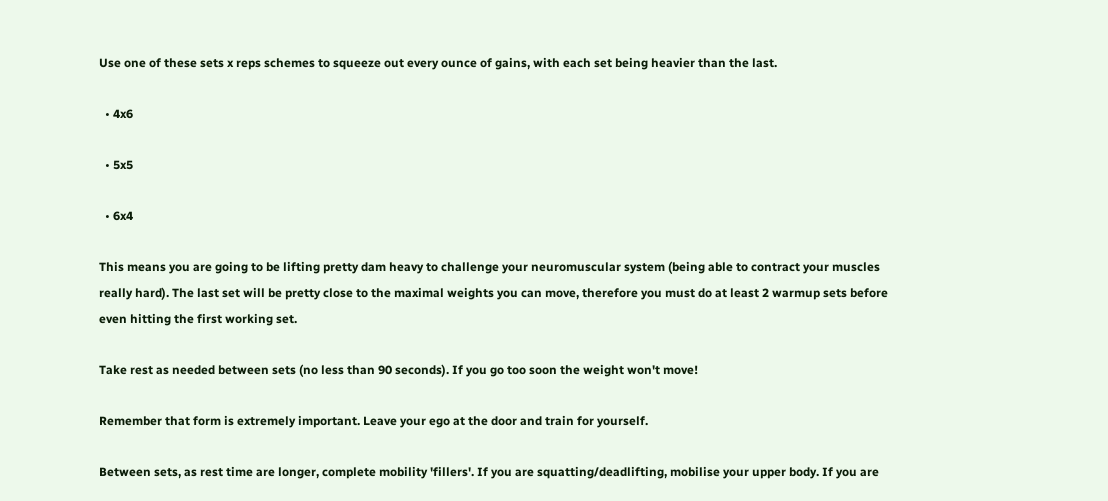Use one of these sets x reps schemes to squeeze out every ounce of gains, with each set being heavier than the last.

  • 4x6

  • 5x5

  • 6x4

This means you are going to be lifting pretty dam heavy to challenge your neuromuscular system (being able to contract your muscles really hard). The last set will be pretty close to the maximal weights you can move, therefore you must do at least 2 warmup sets before even hitting the first working set.

Take rest as needed between sets (no less than 90 seconds). If you go too soon the weight won't move!

Remember that form is extremely important. Leave your ego at the door and train for yourself.

Between sets, as rest time are longer, complete mobility 'fillers'. If you are squatting/deadlifting, mobilise your upper body. If you are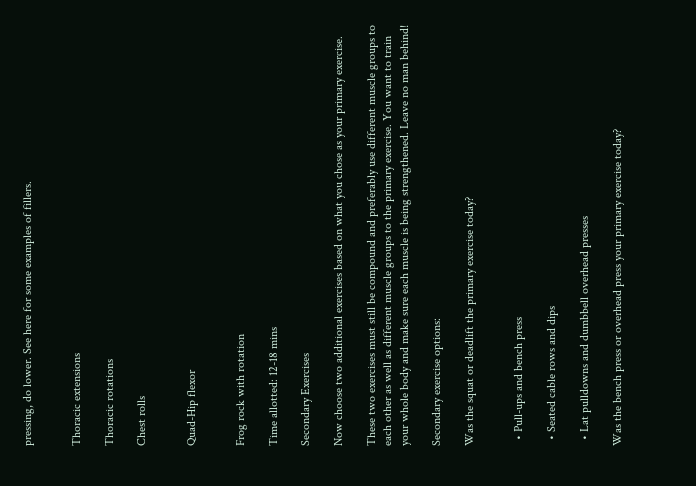pressing, do lower. See here for some examples of fillers.


Thoracic extensions

Thoracic rotations

Chest rolls


Quad-Hip flexor


Frog rock with rotation

Time allotted: 12-18 mins

Secondary Exercises

Now choose two additional exercises based on what you chose as your primary exercise.

These two exercises must still be compound and preferably use different muscle groups to each other as well as different muscle groups to the primary exercise. You want to train your whole body and make sure each muscle is being strengthened. Leave no man behind!

Secondary exercise options:

Was the squat or deadlift the primary exercise today?


  • Pull-ups and bench press

  • Seated cable rows and dips

  • Lat pulldowns and dumbbell overhead presses

Was the bench press or overhead press your primary exercise today?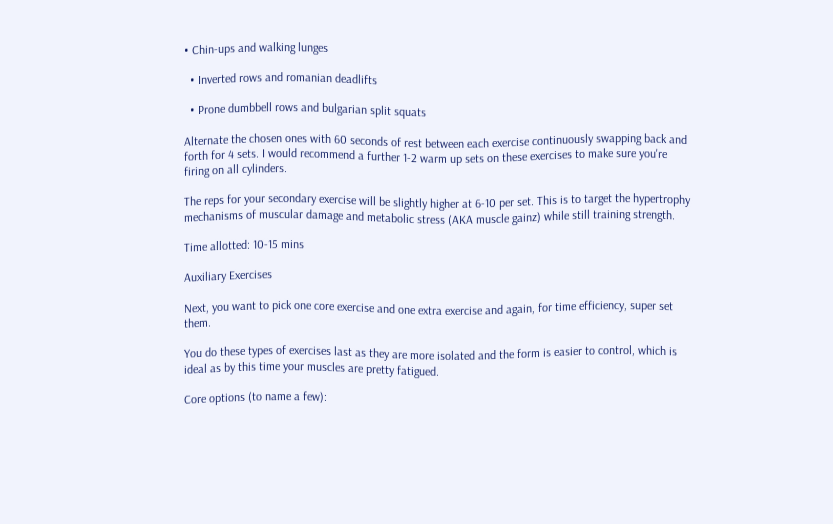• Chin-ups and walking lunges

  • Inverted rows and romanian deadlifts

  • Prone dumbbell rows and bulgarian split squats

Alternate the chosen ones with 60 seconds of rest between each exercise continuously swapping back and forth for 4 sets. I would recommend a further 1-2 warm up sets on these exercises to make sure you're firing on all cylinders.

The reps for your secondary exercise will be slightly higher at 6-10 per set. This is to target the hypertrophy mechanisms of muscular damage and metabolic stress (AKA muscle gainz) while still training strength.

Time allotted: 10-15 mins

Auxiliary Exercises

Next, you want to pick one core exercise and one extra exercise and again, for time efficiency, super set them.

You do these types of exercises last as they are more isolated and the form is easier to control, which is ideal as by this time your muscles are pretty fatigued.

Core options (to name a few):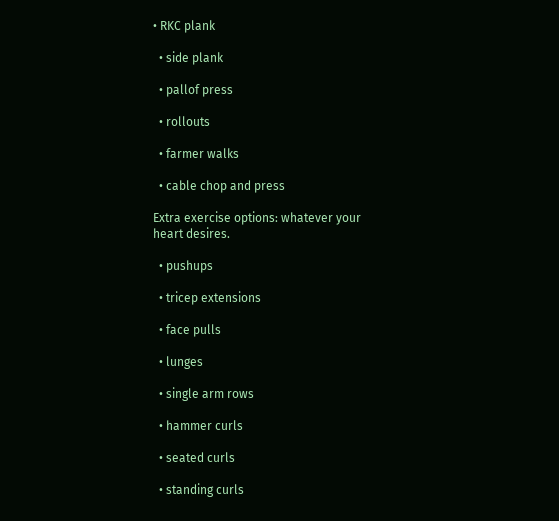• RKC plank

  • side plank

  • pallof press

  • rollouts

  • farmer walks

  • cable chop and press

Extra exercise options: whatever your heart desires.

  • pushups

  • tricep extensions

  • face pulls

  • lunges

  • single arm rows

  • hammer curls

  • seated curls

  • standing curls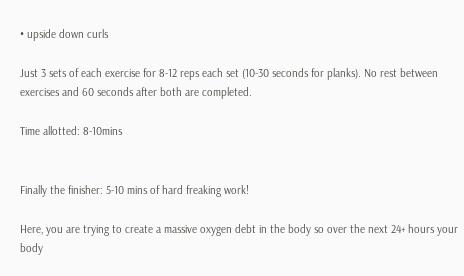• upside down curls

Just 3 sets of each exercise for 8-12 reps each set (10-30 seconds for planks). No rest between exercises and 60 seconds after both are completed.

Time allotted: 8-10mins


Finally the finisher: 5-10 mins of hard freaking work!

Here, you are trying to create a massive oxygen debt in the body so over the next 24+ hours your body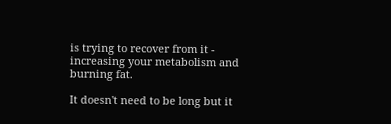is trying to recover from it - increasing your metabolism and burning fat.

It doesn't need to be long but it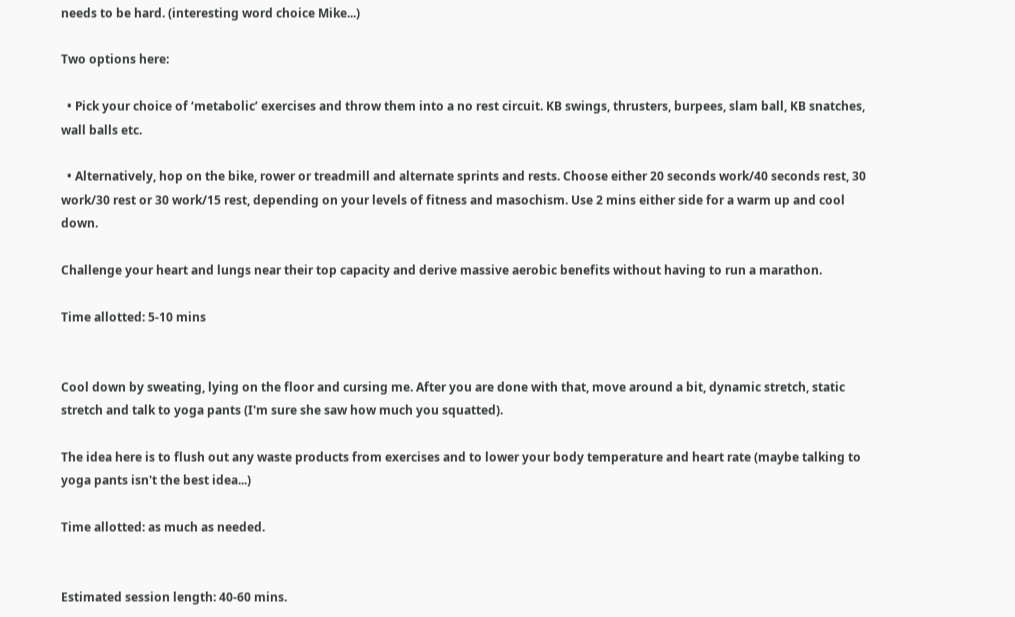needs to be hard. (interesting word choice Mike...)

Two options here:

  • Pick your choice of ‘metabolic’ exercises and throw them into a no rest circuit. KB swings, thrusters, burpees, slam ball, KB snatches, wall balls etc.

  • Alternatively, hop on the bike, rower or treadmill and alternate sprints and rests. Choose either 20 seconds work/40 seconds rest, 30 work/30 rest or 30 work/15 rest, depending on your levels of fitness and masochism. Use 2 mins either side for a warm up and cool down.

Challenge your heart and lungs near their top capacity and derive massive aerobic benefits without having to run a marathon.

Time allotted: 5-10 mins


Cool down by sweating, lying on the floor and cursing me. After you are done with that, move around a bit, dynamic stretch, static stretch and talk to yoga pants (I'm sure she saw how much you squatted).

The idea here is to flush out any waste products from exercises and to lower your body temperature and heart rate (maybe talking to yoga pants isn't the best idea...)

Time allotted: as much as needed.


Estimated session length: 40-60 mins.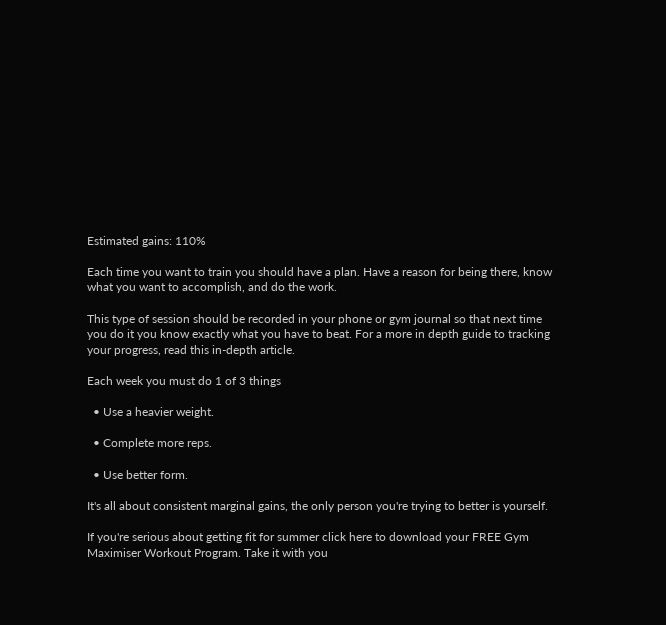Estimated gains: 110%

Each time you want to train you should have a plan. Have a reason for being there, know what you want to accomplish, and do the work.

This type of session should be recorded in your phone or gym journal so that next time you do it you know exactly what you have to beat. For a more in depth guide to tracking your progress, read this in-depth article.

Each week you must do 1 of 3 things

  • Use a heavier weight.

  • Complete more reps.

  • Use better form.

It's all about consistent marginal gains, the only person you're trying to better is yourself.

If you're serious about getting fit for summer click here to download your FREE Gym Maximiser Workout Program. Take it with you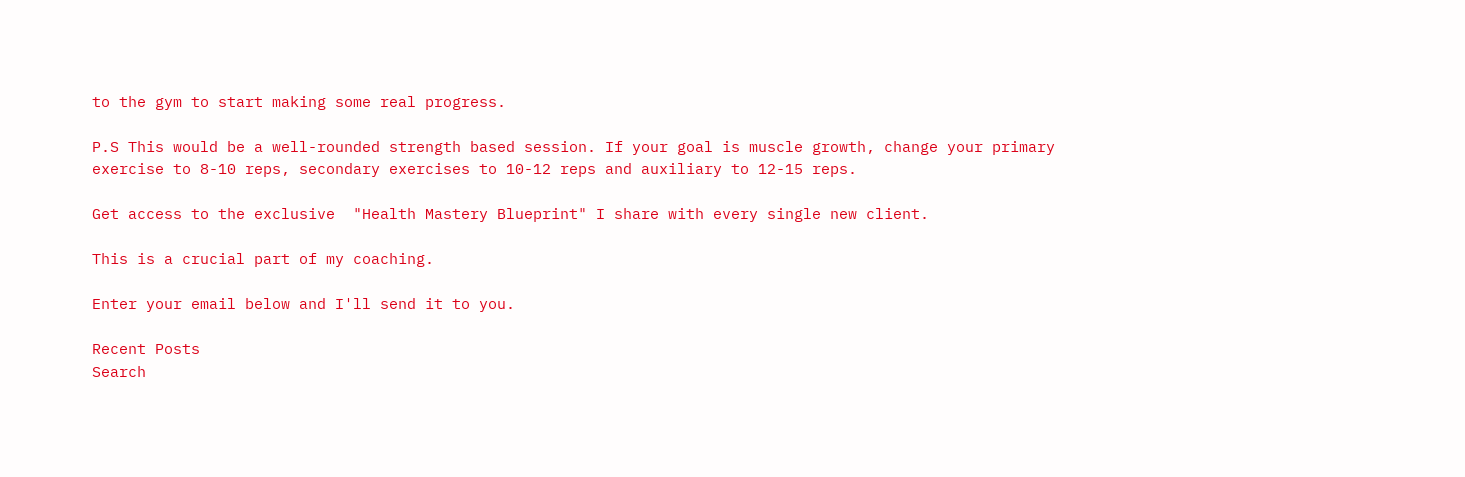to the gym to start making some real progress.

P.S This would be a well-rounded strength based session. If your goal is muscle growth, change your primary exercise to 8-10 reps, secondary exercises to 10-12 reps and auxiliary to 12-15 reps.

Get access to the exclusive  "Health Mastery Blueprint" I share with every single new client.

This is a crucial part of my coaching.

Enter your email below and I'll send it to you.

Recent Posts
Search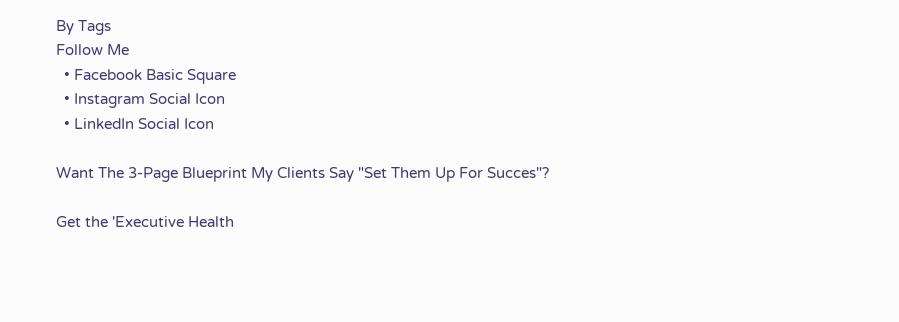By Tags
Follow Me
  • Facebook Basic Square
  • Instagram Social Icon
  • LinkedIn Social Icon

Want The 3-Page Blueprint My Clients Say "Set Them Up For Succes"?

Get the 'Executive Health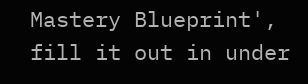Mastery Blueprint', fill it out in under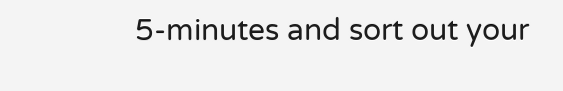5-minutes and sort out your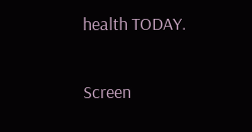health TODAY.

Screen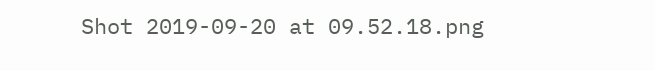Shot 2019-09-20 at 09.52.18.png